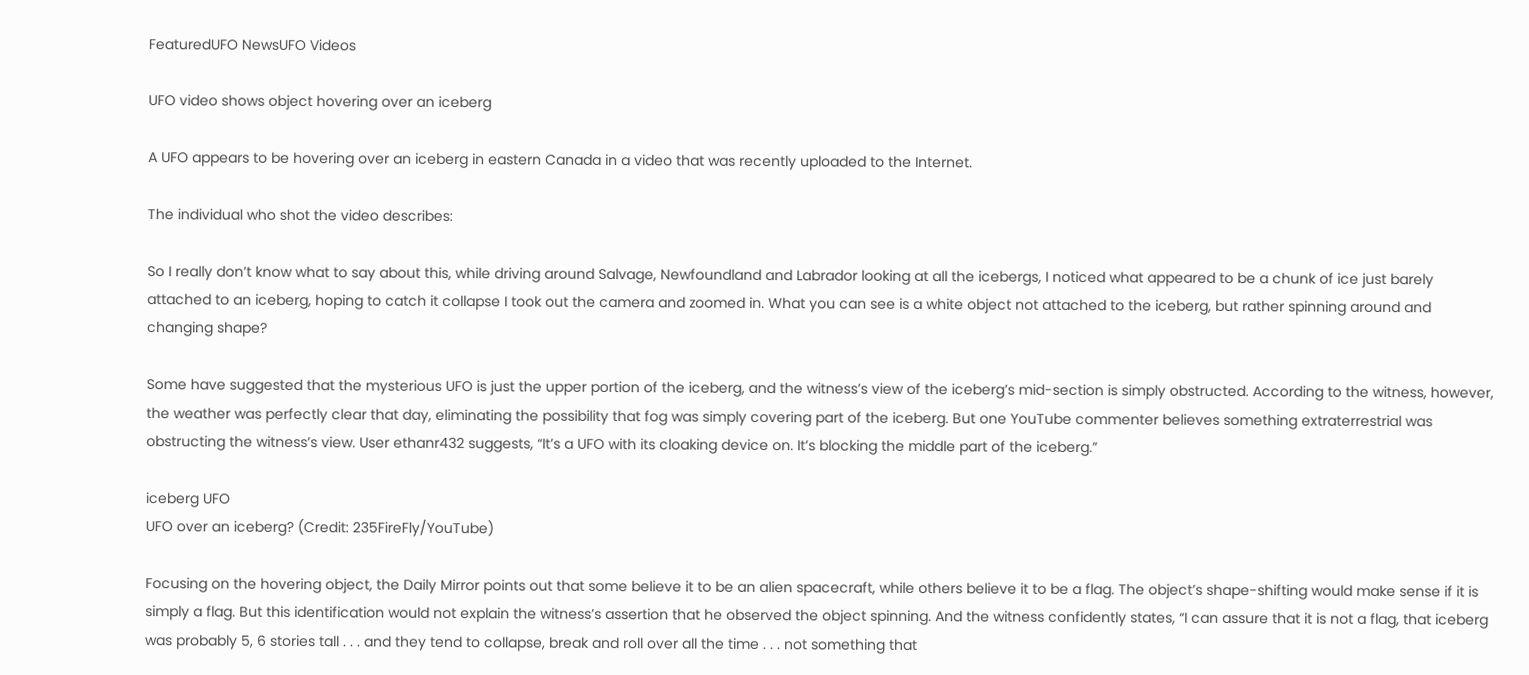FeaturedUFO NewsUFO Videos

UFO video shows object hovering over an iceberg

A UFO appears to be hovering over an iceberg in eastern Canada in a video that was recently uploaded to the Internet.

The individual who shot the video describes:

So I really don’t know what to say about this, while driving around Salvage, Newfoundland and Labrador looking at all the icebergs, I noticed what appeared to be a chunk of ice just barely attached to an iceberg, hoping to catch it collapse I took out the camera and zoomed in. What you can see is a white object not attached to the iceberg, but rather spinning around and changing shape?

Some have suggested that the mysterious UFO is just the upper portion of the iceberg, and the witness’s view of the iceberg’s mid-section is simply obstructed. According to the witness, however, the weather was perfectly clear that day, eliminating the possibility that fog was simply covering part of the iceberg. But one YouTube commenter believes something extraterrestrial was obstructing the witness’s view. User ethanr432 suggests, “It’s a UFO with its cloaking device on. It’s blocking the middle part of the iceberg.”

iceberg UFO
UFO over an iceberg? (Credit: 235FireFly/YouTube)

Focusing on the hovering object, the Daily Mirror points out that some believe it to be an alien spacecraft, while others believe it to be a flag. The object’s shape-shifting would make sense if it is simply a flag. But this identification would not explain the witness’s assertion that he observed the object spinning. And the witness confidently states, “I can assure that it is not a flag, that iceberg was probably 5, 6 stories tall . . . and they tend to collapse, break and roll over all the time . . . not something that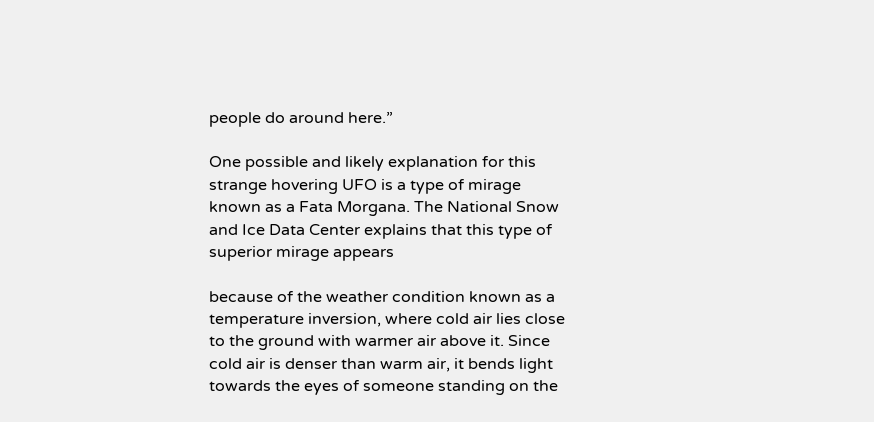people do around here.”

One possible and likely explanation for this strange hovering UFO is a type of mirage known as a Fata Morgana. The National Snow and Ice Data Center explains that this type of superior mirage appears

because of the weather condition known as a temperature inversion, where cold air lies close to the ground with warmer air above it. Since cold air is denser than warm air, it bends light towards the eyes of someone standing on the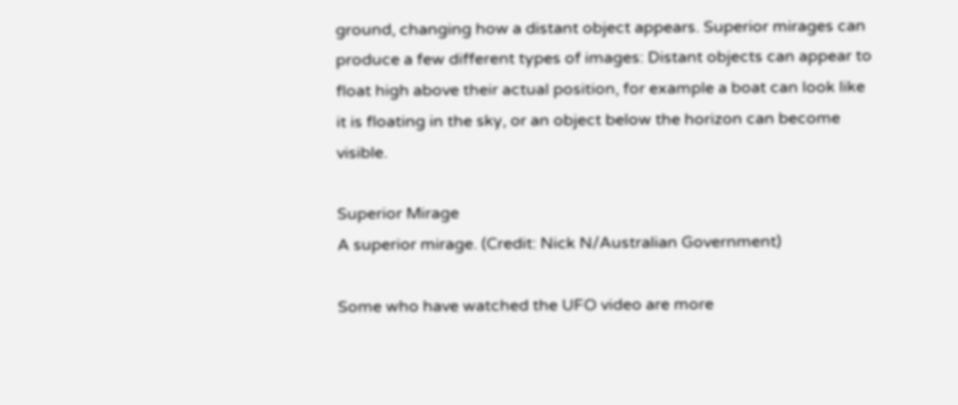ground, changing how a distant object appears. Superior mirages can produce a few different types of images: Distant objects can appear to float high above their actual position, for example a boat can look like it is floating in the sky, or an object below the horizon can become visible.

Superior Mirage
A superior mirage. (Credit: Nick N/Australian Government)

Some who have watched the UFO video are more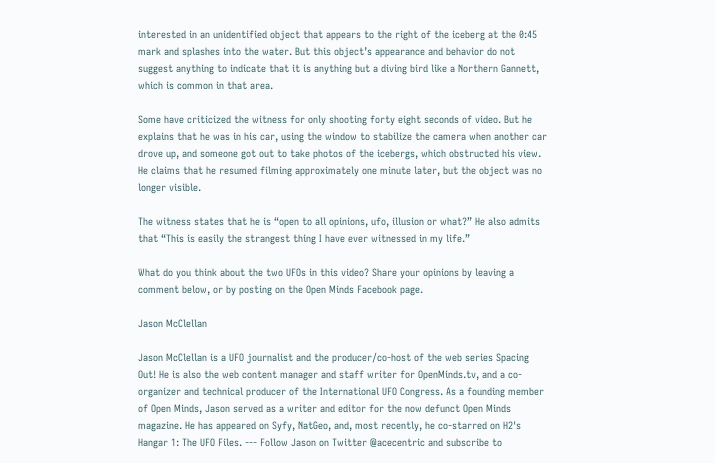interested in an unidentified object that appears to the right of the iceberg at the 0:45 mark and splashes into the water. But this object’s appearance and behavior do not suggest anything to indicate that it is anything but a diving bird like a Northern Gannett, which is common in that area.

Some have criticized the witness for only shooting forty eight seconds of video. But he explains that he was in his car, using the window to stabilize the camera when another car drove up, and someone got out to take photos of the icebergs, which obstructed his view. He claims that he resumed filming approximately one minute later, but the object was no longer visible.

The witness states that he is “open to all opinions, ufo, illusion or what?” He also admits that “This is easily the strangest thing I have ever witnessed in my life.”

What do you think about the two UFOs in this video? Share your opinions by leaving a comment below, or by posting on the Open Minds Facebook page.

Jason McClellan

Jason McClellan is a UFO journalist and the producer/co-host of the web series Spacing Out! He is also the web content manager and staff writer for OpenMinds.tv, and a co-organizer and technical producer of the International UFO Congress. As a founding member of Open Minds, Jason served as a writer and editor for the now defunct Open Minds magazine. He has appeared on Syfy, NatGeo, and, most recently, he co-starred on H2's Hangar 1: The UFO Files. --- Follow Jason on Twitter @acecentric and subscribe to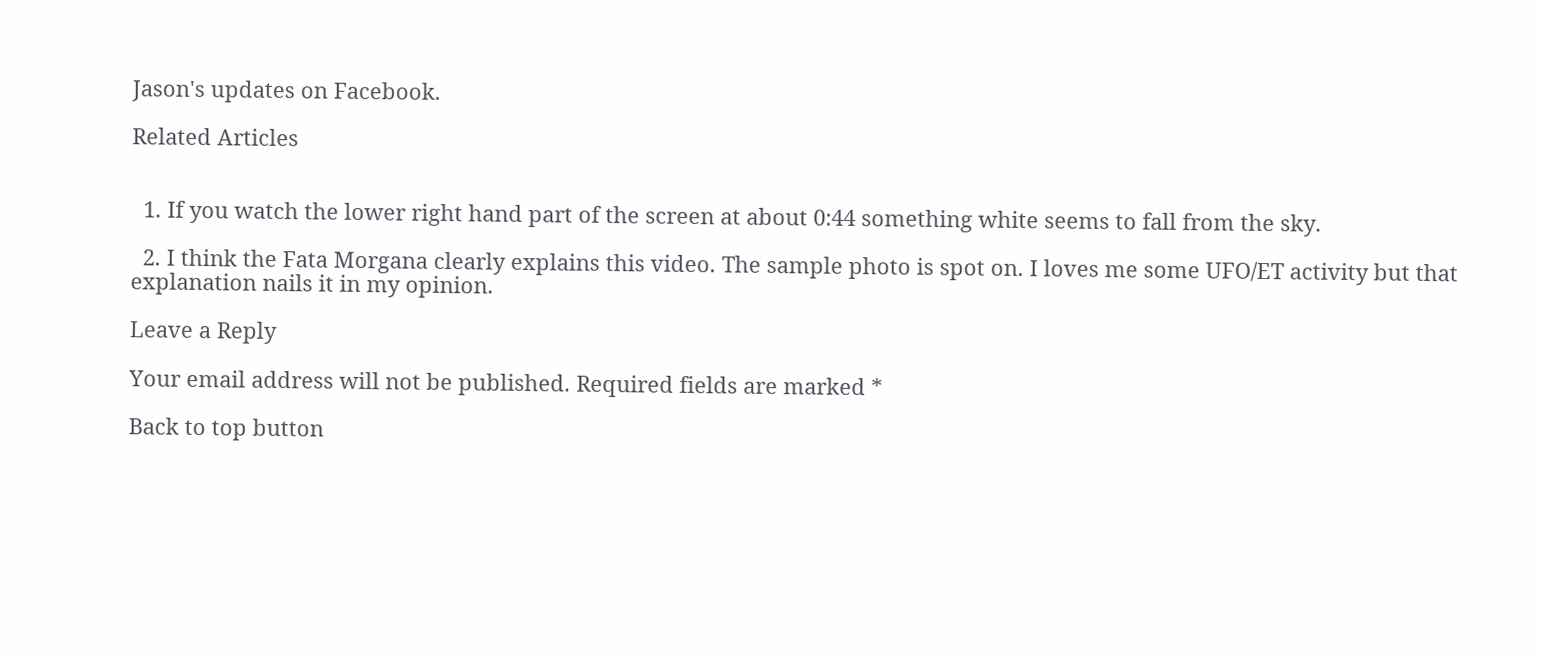Jason's updates on Facebook.

Related Articles


  1. If you watch the lower right hand part of the screen at about 0:44 something white seems to fall from the sky.

  2. I think the Fata Morgana clearly explains this video. The sample photo is spot on. I loves me some UFO/ET activity but that explanation nails it in my opinion.

Leave a Reply

Your email address will not be published. Required fields are marked *

Back to top button